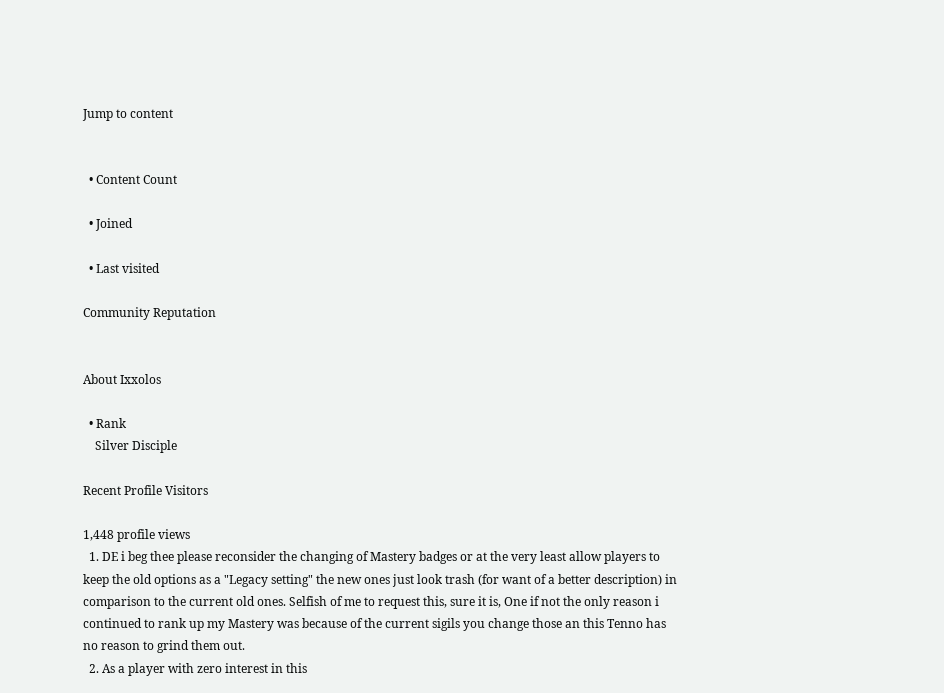Jump to content


  • Content Count

  • Joined

  • Last visited

Community Reputation


About Ixxolos

  • Rank
    Silver Disciple

Recent Profile Visitors

1,448 profile views
  1. DE i beg thee please reconsider the changing of Mastery badges or at the very least allow players to keep the old options as a "Legacy setting" the new ones just look trash (for want of a better description) in comparison to the current old ones. Selfish of me to request this, sure it is, One if not the only reason i continued to rank up my Mastery was because of the current sigils you change those an this Tenno has no reason to grind them out.
  2. As a player with zero interest in this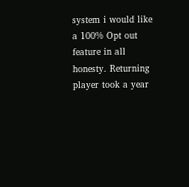system i would like a 100% Opt out feature in all honesty. Returning player took a year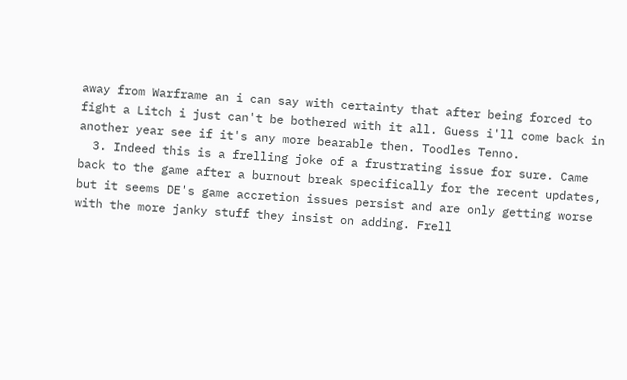away from Warframe an i can say with certainty that after being forced to fight a Litch i just can't be bothered with it all. Guess i'll come back in another year see if it's any more bearable then. Toodles Tenno.
  3. Indeed this is a frelling joke of a frustrating issue for sure. Came back to the game after a burnout break specifically for the recent updates, but it seems DE's game accretion issues persist and are only getting worse with the more janky stuff they insist on adding. Frell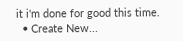it i'm done for good this time.
  • Create New...